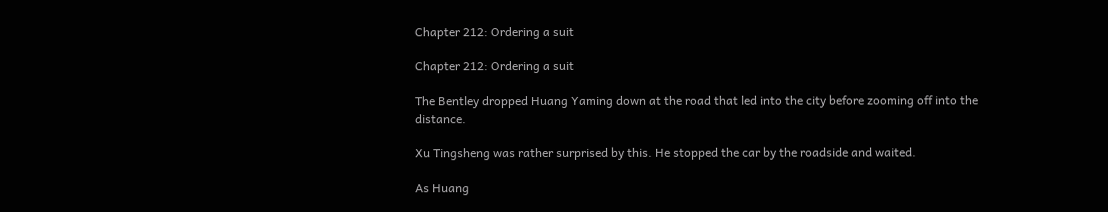Chapter 212: Ordering a suit

Chapter 212: Ordering a suit

The Bentley dropped Huang Yaming down at the road that led into the city before zooming off into the distance.

Xu Tingsheng was rather surprised by this. He stopped the car by the roadside and waited.

As Huang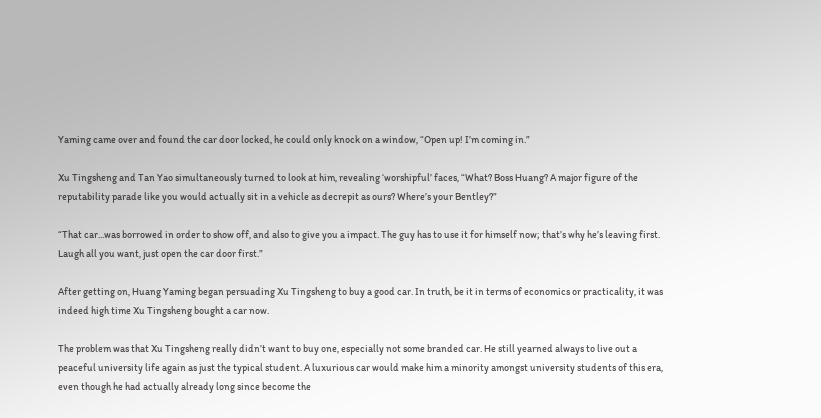Yaming came over and found the car door locked, he could only knock on a window, “Open up! I’m coming in.”

Xu Tingsheng and Tan Yao simultaneously turned to look at him, revealing ‘worshipful’ faces, “What? Boss Huang? A major figure of the reputability parade like you would actually sit in a vehicle as decrepit as ours? Where’s your Bentley?”

“That car...was borrowed in order to show off, and also to give you a impact. The guy has to use it for himself now; that’s why he’s leaving first. Laugh all you want, just open the car door first.”

After getting on, Huang Yaming began persuading Xu Tingsheng to buy a good car. In truth, be it in terms of economics or practicality, it was indeed high time Xu Tingsheng bought a car now.

The problem was that Xu Tingsheng really didn’t want to buy one, especially not some branded car. He still yearned always to live out a peaceful university life again as just the typical student. A luxurious car would make him a minority amongst university students of this era, even though he had actually already long since become the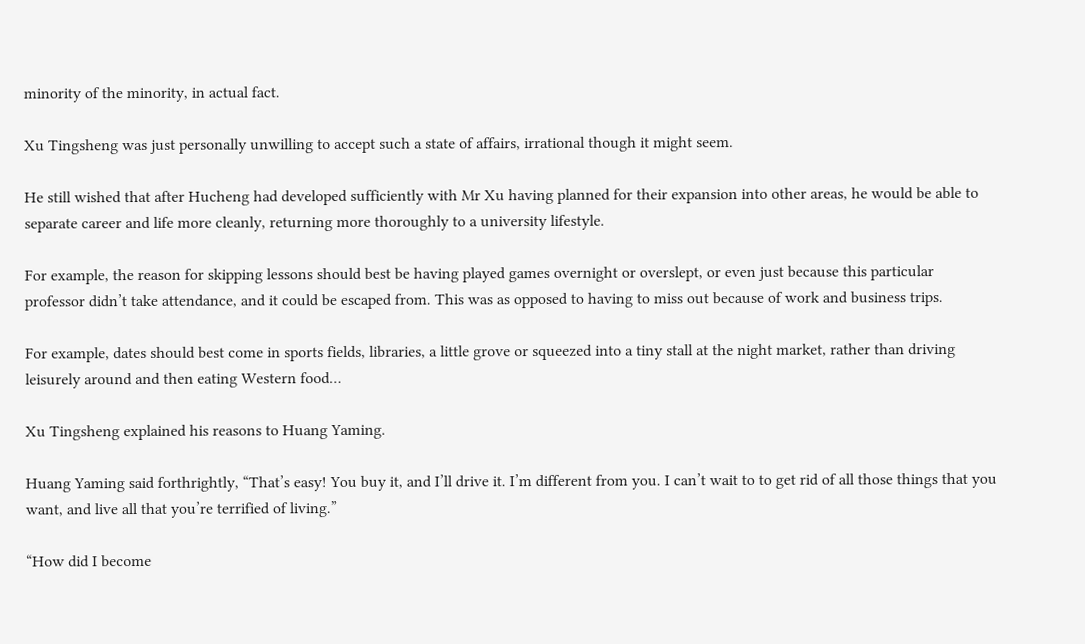minority of the minority, in actual fact.

Xu Tingsheng was just personally unwilling to accept such a state of affairs, irrational though it might seem.

He still wished that after Hucheng had developed sufficiently with Mr Xu having planned for their expansion into other areas, he would be able to separate career and life more cleanly, returning more thoroughly to a university lifestyle.

For example, the reason for skipping lessons should best be having played games overnight or overslept, or even just because this particular professor didn’t take attendance, and it could be escaped from. This was as opposed to having to miss out because of work and business trips.

For example, dates should best come in sports fields, libraries, a little grove or squeezed into a tiny stall at the night market, rather than driving leisurely around and then eating Western food…

Xu Tingsheng explained his reasons to Huang Yaming.

Huang Yaming said forthrightly, “That’s easy! You buy it, and I’ll drive it. I’m different from you. I can’t wait to to get rid of all those things that you want, and live all that you’re terrified of living.”

“How did I become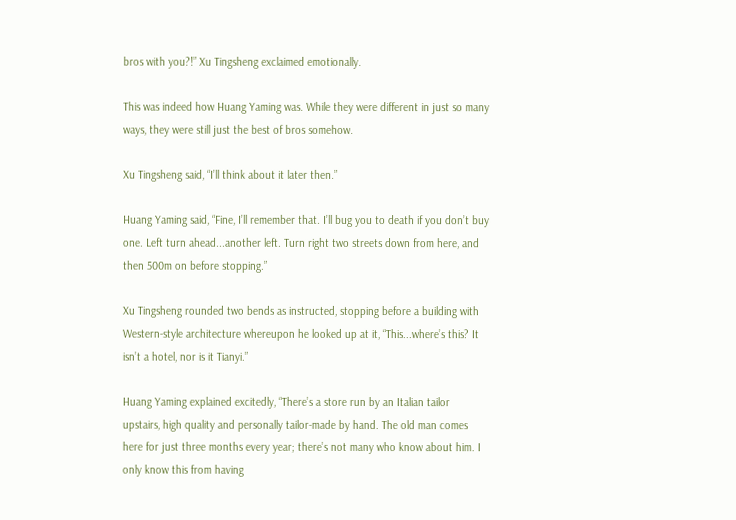bros with you?!” Xu Tingsheng exclaimed emotionally.

This was indeed how Huang Yaming was. While they were different in just so many ways, they were still just the best of bros somehow.

Xu Tingsheng said, “I’ll think about it later then.”

Huang Yaming said, “Fine, I’ll remember that. I’ll bug you to death if you don’t buy one. Left turn ahead...another left. Turn right two streets down from here, and then 500m on before stopping.”

Xu Tingsheng rounded two bends as instructed, stopping before a building with Western-style architecture whereupon he looked up at it, “This...where’s this? It isn’t a hotel, nor is it Tianyi.”

Huang Yaming explained excitedly, “There’s a store run by an Italian tailor upstairs, high quality and personally tailor-made by hand. The old man comes here for just three months every year; there’s not many who know about him. I only know this from having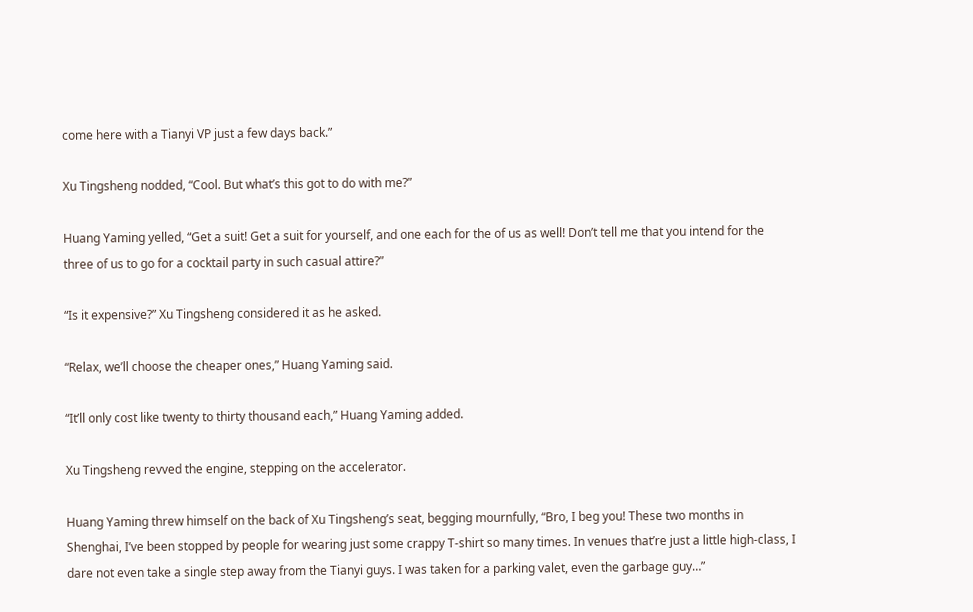come here with a Tianyi VP just a few days back.”

Xu Tingsheng nodded, “Cool. But what’s this got to do with me?”

Huang Yaming yelled, “Get a suit! Get a suit for yourself, and one each for the of us as well! Don’t tell me that you intend for the three of us to go for a cocktail party in such casual attire?”

“Is it expensive?” Xu Tingsheng considered it as he asked.

“Relax, we’ll choose the cheaper ones,” Huang Yaming said.

“It’ll only cost like twenty to thirty thousand each,” Huang Yaming added.

Xu Tingsheng revved the engine, stepping on the accelerator.

Huang Yaming threw himself on the back of Xu Tingsheng’s seat, begging mournfully, “Bro, I beg you! These two months in Shenghai, I’ve been stopped by people for wearing just some crappy T-shirt so many times. In venues that’re just a little high-class, I dare not even take a single step away from the Tianyi guys. I was taken for a parking valet, even the garbage guy…”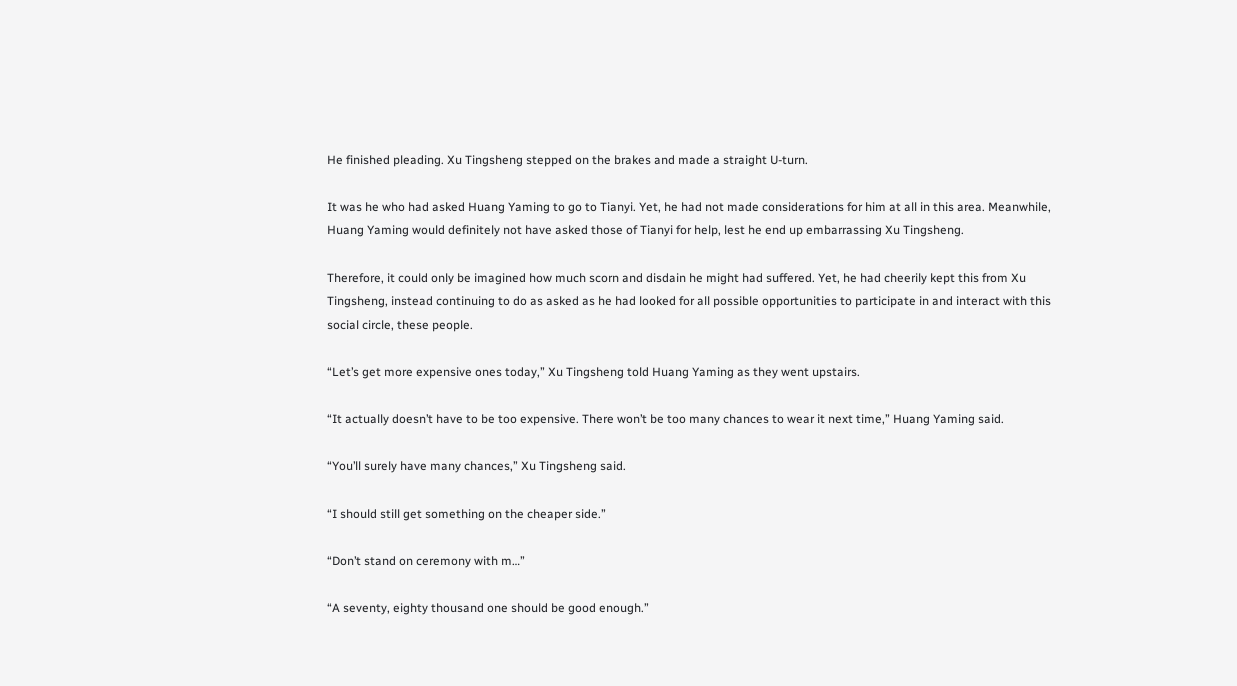He finished pleading. Xu Tingsheng stepped on the brakes and made a straight U-turn.

It was he who had asked Huang Yaming to go to Tianyi. Yet, he had not made considerations for him at all in this area. Meanwhile, Huang Yaming would definitely not have asked those of Tianyi for help, lest he end up embarrassing Xu Tingsheng.

Therefore, it could only be imagined how much scorn and disdain he might had suffered. Yet, he had cheerily kept this from Xu Tingsheng, instead continuing to do as asked as he had looked for all possible opportunities to participate in and interact with this social circle, these people.

“Let’s get more expensive ones today,” Xu Tingsheng told Huang Yaming as they went upstairs.

“It actually doesn’t have to be too expensive. There won’t be too many chances to wear it next time,” Huang Yaming said.

“You’ll surely have many chances,” Xu Tingsheng said.

“I should still get something on the cheaper side.”

“Don’t stand on ceremony with m…”

“A seventy, eighty thousand one should be good enough.”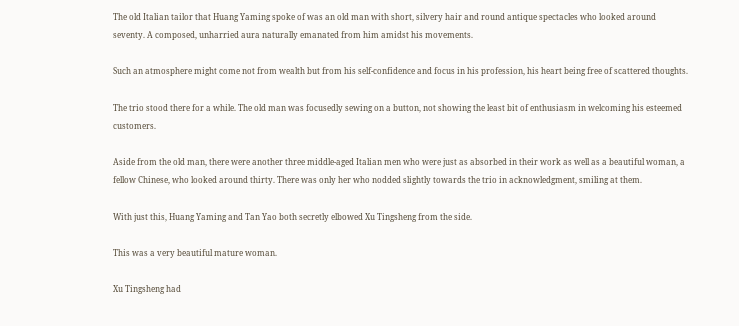The old Italian tailor that Huang Yaming spoke of was an old man with short, silvery hair and round antique spectacles who looked around seventy. A composed, unharried aura naturally emanated from him amidst his movements.

Such an atmosphere might come not from wealth but from his self-confidence and focus in his profession, his heart being free of scattered thoughts.

The trio stood there for a while. The old man was focusedly sewing on a button, not showing the least bit of enthusiasm in welcoming his esteemed customers.

Aside from the old man, there were another three middle-aged Italian men who were just as absorbed in their work as well as a beautiful woman, a fellow Chinese, who looked around thirty. There was only her who nodded slightly towards the trio in acknowledgment, smiling at them.

With just this, Huang Yaming and Tan Yao both secretly elbowed Xu Tingsheng from the side.

This was a very beautiful mature woman.

Xu Tingsheng had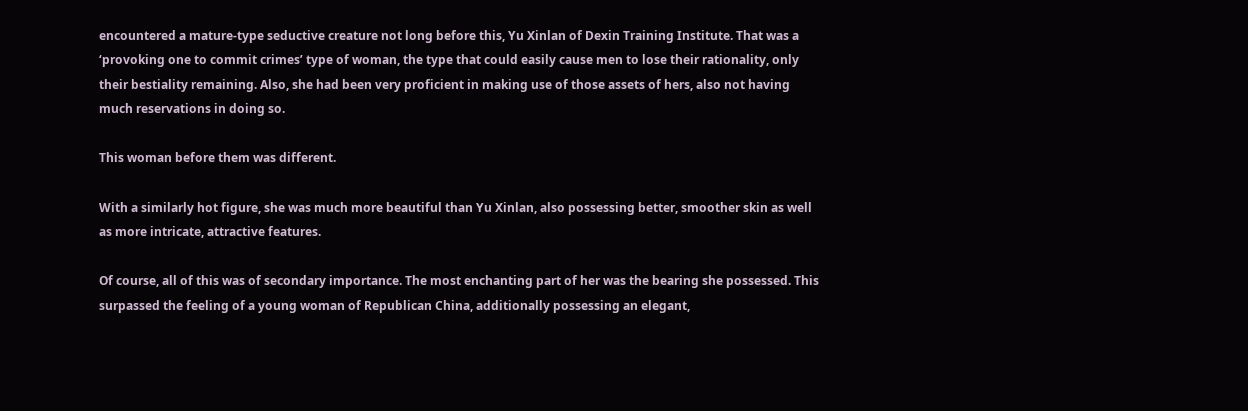encountered a mature-type seductive creature not long before this, Yu Xinlan of Dexin Training Institute. That was a ‘provoking one to commit crimes’ type of woman, the type that could easily cause men to lose their rationality, only their bestiality remaining. Also, she had been very proficient in making use of those assets of hers, also not having much reservations in doing so.

This woman before them was different.

With a similarly hot figure, she was much more beautiful than Yu Xinlan, also possessing better, smoother skin as well as more intricate, attractive features.

Of course, all of this was of secondary importance. The most enchanting part of her was the bearing she possessed. This surpassed the feeling of a young woman of Republican China, additionally possessing an elegant,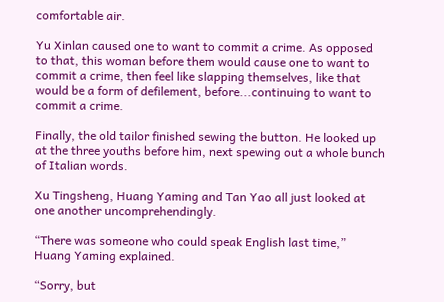comfortable air.

Yu Xinlan caused one to want to commit a crime. As opposed to that, this woman before them would cause one to want to commit a crime, then feel like slapping themselves, like that would be a form of defilement, before...continuing to want to commit a crime.

Finally, the old tailor finished sewing the button. He looked up at the three youths before him, next spewing out a whole bunch of Italian words.

Xu Tingsheng, Huang Yaming and Tan Yao all just looked at one another uncomprehendingly.

“There was someone who could speak English last time,” Huang Yaming explained.

“Sorry, but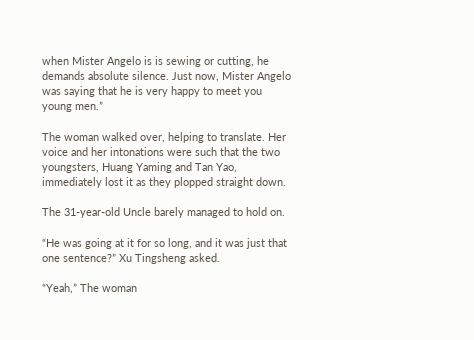when Mister Angelo is is sewing or cutting, he demands absolute silence. Just now, Mister Angelo was saying that he is very happy to meet you young men.”

The woman walked over, helping to translate. Her voice and her intonations were such that the two youngsters, Huang Yaming and Tan Yao, immediately lost it as they plopped straight down.

The 31-year-old Uncle barely managed to hold on.

“He was going at it for so long, and it was just that one sentence?” Xu Tingsheng asked.

“Yeah,” The woman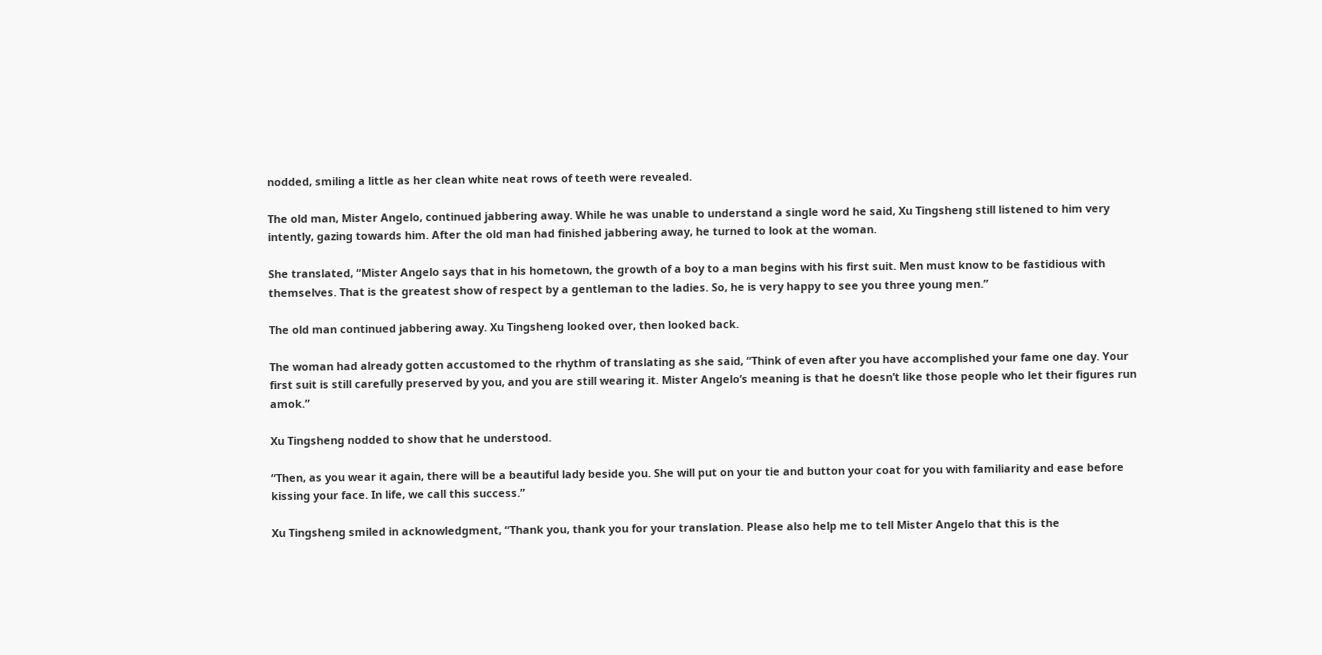nodded, smiling a little as her clean white neat rows of teeth were revealed.

The old man, Mister Angelo, continued jabbering away. While he was unable to understand a single word he said, Xu Tingsheng still listened to him very intently, gazing towards him. After the old man had finished jabbering away, he turned to look at the woman.

She translated, “Mister Angelo says that in his hometown, the growth of a boy to a man begins with his first suit. Men must know to be fastidious with themselves. That is the greatest show of respect by a gentleman to the ladies. So, he is very happy to see you three young men.”

The old man continued jabbering away. Xu Tingsheng looked over, then looked back.

The woman had already gotten accustomed to the rhythm of translating as she said, “Think of even after you have accomplished your fame one day. Your first suit is still carefully preserved by you, and you are still wearing it. Mister Angelo’s meaning is that he doesn’t like those people who let their figures run amok.”

Xu Tingsheng nodded to show that he understood.

“Then, as you wear it again, there will be a beautiful lady beside you. She will put on your tie and button your coat for you with familiarity and ease before kissing your face. In life, we call this success.”

Xu Tingsheng smiled in acknowledgment, “Thank you, thank you for your translation. Please also help me to tell Mister Angelo that this is the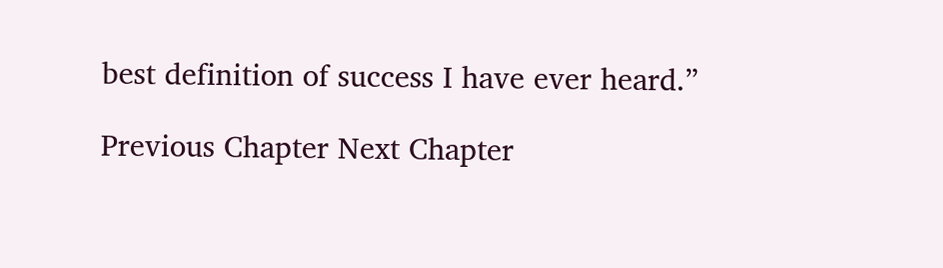best definition of success I have ever heard.”

Previous Chapter Next Chapter